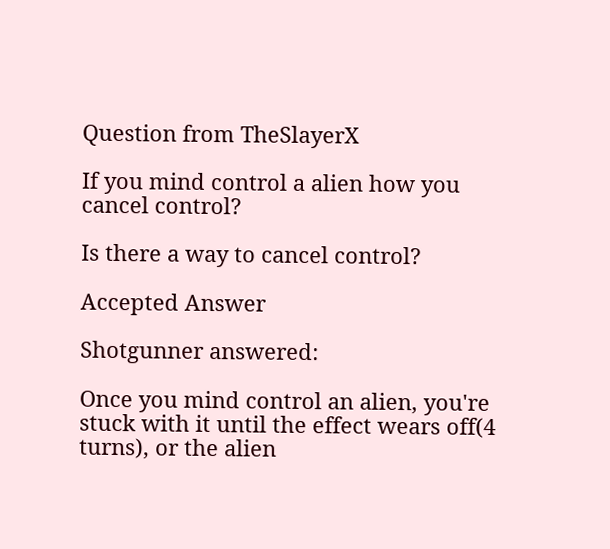Question from TheSlayerX

If you mind control a alien how you cancel control?

Is there a way to cancel control?

Accepted Answer

Shotgunner answered:

Once you mind control an alien, you're stuck with it until the effect wears off(4 turns), or the alien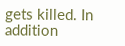gets killed. In addition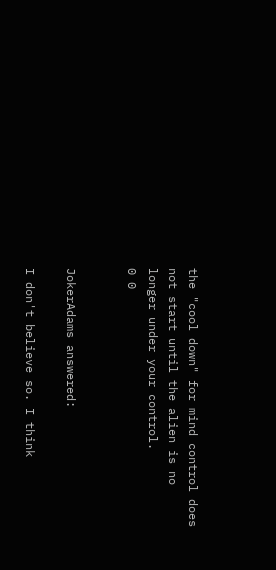the "cool down" for mind control does not start until the alien is no longer under your control.
0 0


JokerAdams answered:

I don't believe so. I think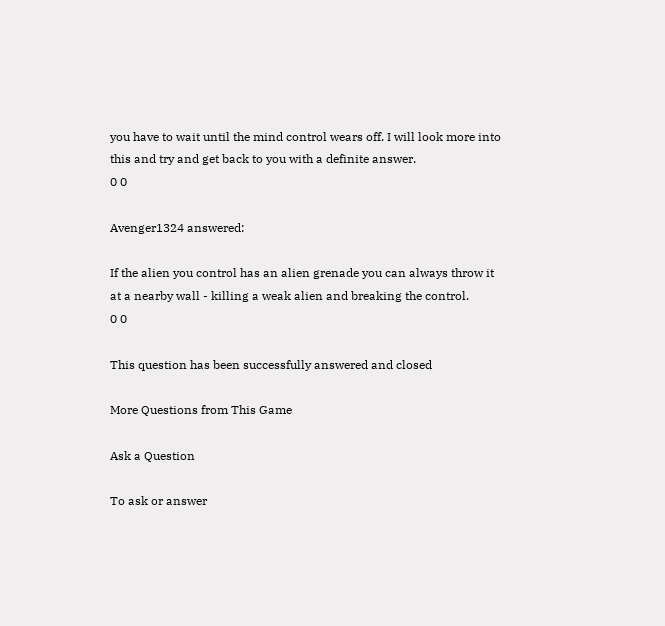you have to wait until the mind control wears off. I will look more into this and try and get back to you with a definite answer.
0 0

Avenger1324 answered:

If the alien you control has an alien grenade you can always throw it at a nearby wall - killing a weak alien and breaking the control.
0 0

This question has been successfully answered and closed

More Questions from This Game

Ask a Question

To ask or answer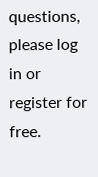questions, please log in or register for free.